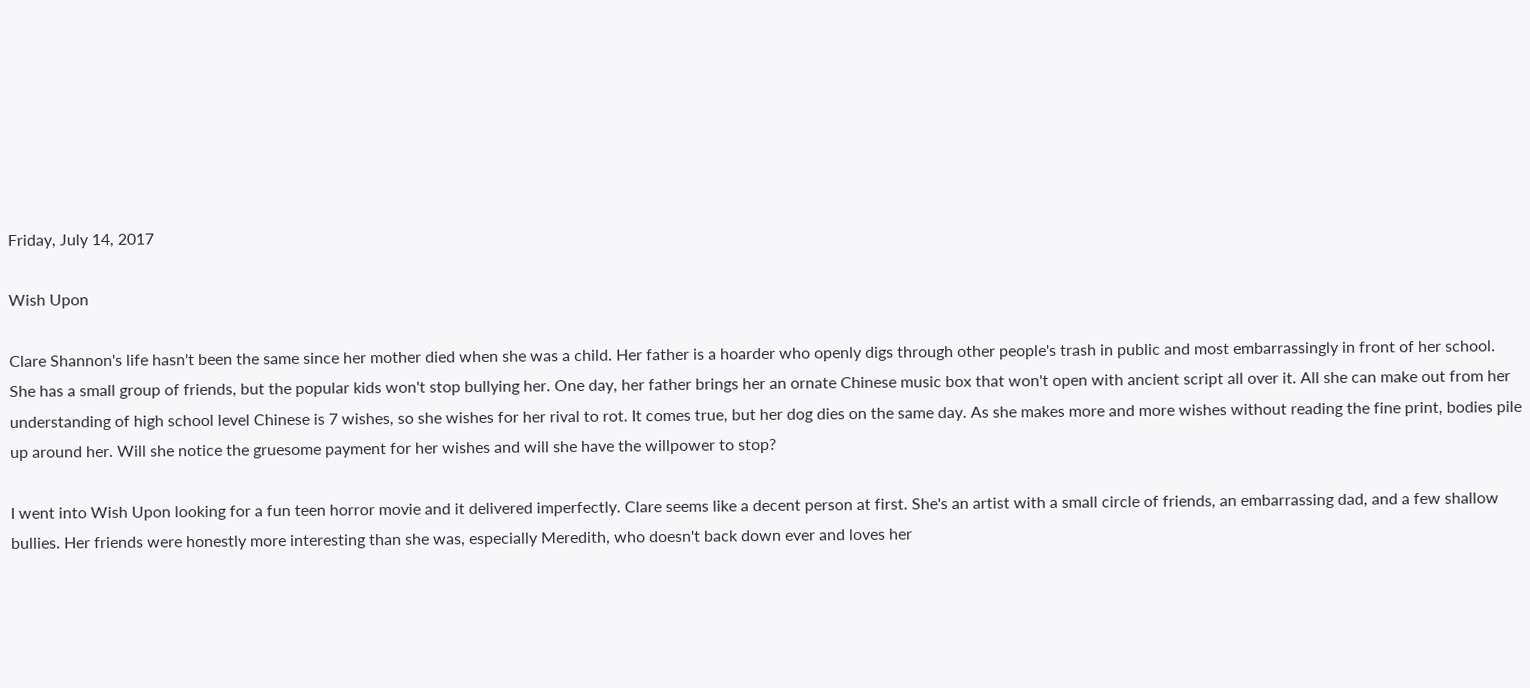Friday, July 14, 2017

Wish Upon

Clare Shannon's life hasn't been the same since her mother died when she was a child. Her father is a hoarder who openly digs through other people's trash in public and most embarrassingly in front of her school. She has a small group of friends, but the popular kids won't stop bullying her. One day, her father brings her an ornate Chinese music box that won't open with ancient script all over it. All she can make out from her understanding of high school level Chinese is 7 wishes, so she wishes for her rival to rot. It comes true, but her dog dies on the same day. As she makes more and more wishes without reading the fine print, bodies pile up around her. Will she notice the gruesome payment for her wishes and will she have the willpower to stop?

I went into Wish Upon looking for a fun teen horror movie and it delivered imperfectly. Clare seems like a decent person at first. She's an artist with a small circle of friends, an embarrassing dad, and a few shallow bullies. Her friends were honestly more interesting than she was, especially Meredith, who doesn't back down ever and loves her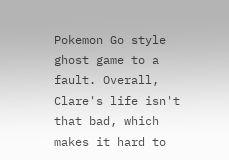Pokemon Go style ghost game to a fault. Overall, Clare's life isn't that bad, which makes it hard to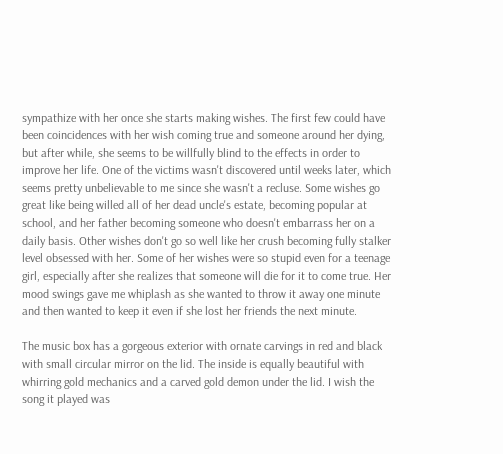sympathize with her once she starts making wishes. The first few could have been coincidences with her wish coming true and someone around her dying, but after while, she seems to be willfully blind to the effects in order to improve her life. One of the victims wasn't discovered until weeks later, which seems pretty unbelievable to me since she wasn't a recluse. Some wishes go great like being willed all of her dead uncle's estate, becoming popular at school, and her father becoming someone who doesn't embarrass her on a daily basis. Other wishes don't go so well like her crush becoming fully stalker level obsessed with her. Some of her wishes were so stupid even for a teenage girl, especially after she realizes that someone will die for it to come true. Her mood swings gave me whiplash as she wanted to throw it away one minute and then wanted to keep it even if she lost her friends the next minute.

The music box has a gorgeous exterior with ornate carvings in red and black with small circular mirror on the lid. The inside is equally beautiful with whirring gold mechanics and a carved gold demon under the lid. I wish the song it played was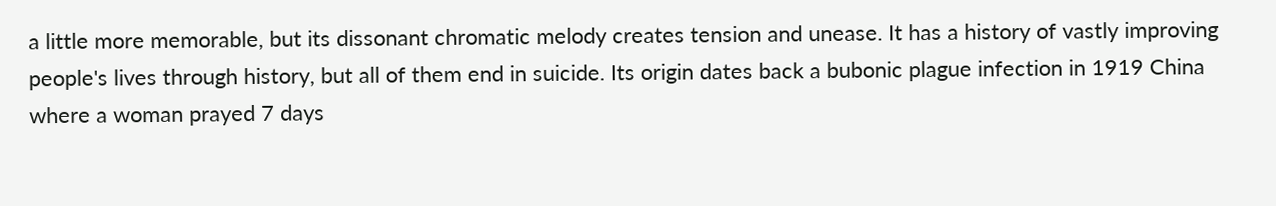a little more memorable, but its dissonant chromatic melody creates tension and unease. It has a history of vastly improving people's lives through history, but all of them end in suicide. Its origin dates back a bubonic plague infection in 1919 China where a woman prayed 7 days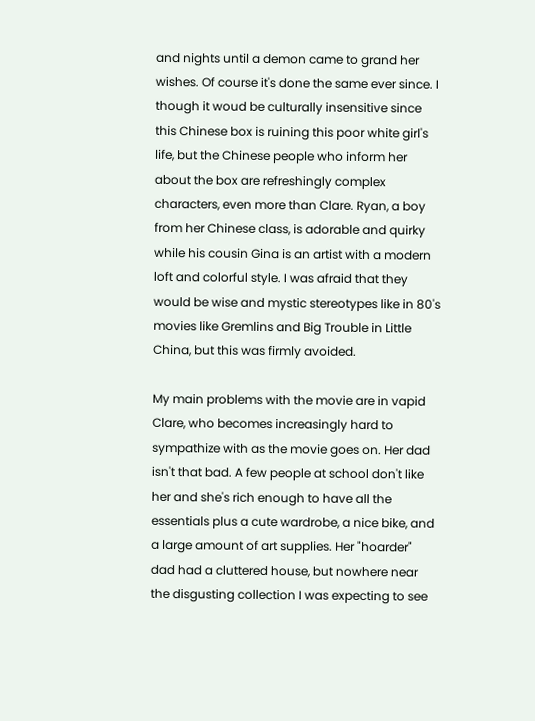and nights until a demon came to grand her wishes. Of course it's done the same ever since. I though it woud be culturally insensitive since this Chinese box is ruining this poor white girl's life, but the Chinese people who inform her about the box are refreshingly complex characters, even more than Clare. Ryan, a boy from her Chinese class, is adorable and quirky while his cousin Gina is an artist with a modern loft and colorful style. I was afraid that they would be wise and mystic stereotypes like in 80's movies like Gremlins and Big Trouble in Little China, but this was firmly avoided.

My main problems with the movie are in vapid Clare, who becomes increasingly hard to sympathize with as the movie goes on. Her dad isn't that bad. A few people at school don't like her and she's rich enough to have all the essentials plus a cute wardrobe, a nice bike, and a large amount of art supplies. Her "hoarder" dad had a cluttered house, but nowhere near the disgusting collection I was expecting to see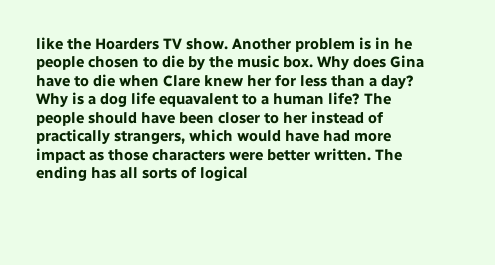like the Hoarders TV show. Another problem is in he people chosen to die by the music box. Why does Gina have to die when Clare knew her for less than a day? Why is a dog life equavalent to a human life? The people should have been closer to her instead of practically strangers, which would have had more impact as those characters were better written. The ending has all sorts of logical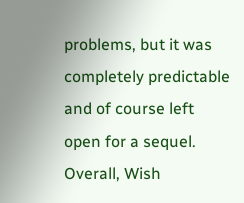problems, but it was completely predictable and of course left open for a sequel. Overall, Wish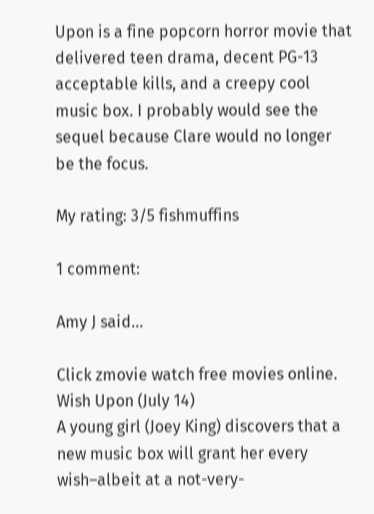Upon is a fine popcorn horror movie that delivered teen drama, decent PG-13 acceptable kills, and a creepy cool music box. I probably would see the sequel because Clare would no longer be the focus.

My rating: 3/5 fishmuffins

1 comment:

Amy J said...

Click zmovie watch free movies online. Wish Upon (July 14)
A young girl (Joey King) discovers that a new music box will grant her every wish–albeit at a not-very-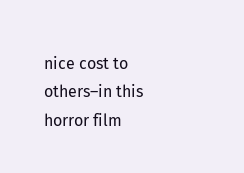nice cost to others–in this horror film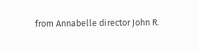from Annabelle director John R.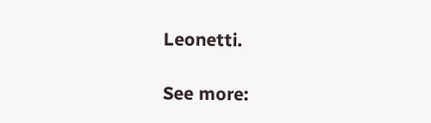Leonetti.

See more: